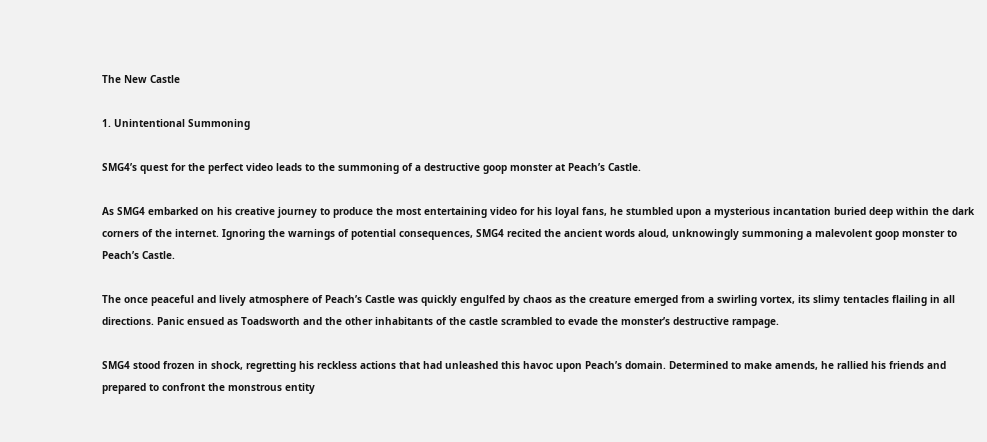The New Castle

1. Unintentional Summoning

SMG4’s quest for the perfect video leads to the summoning of a destructive goop monster at Peach’s Castle.

As SMG4 embarked on his creative journey to produce the most entertaining video for his loyal fans, he stumbled upon a mysterious incantation buried deep within the dark corners of the internet. Ignoring the warnings of potential consequences, SMG4 recited the ancient words aloud, unknowingly summoning a malevolent goop monster to Peach’s Castle.

The once peaceful and lively atmosphere of Peach’s Castle was quickly engulfed by chaos as the creature emerged from a swirling vortex, its slimy tentacles flailing in all directions. Panic ensued as Toadsworth and the other inhabitants of the castle scrambled to evade the monster’s destructive rampage.

SMG4 stood frozen in shock, regretting his reckless actions that had unleashed this havoc upon Peach’s domain. Determined to make amends, he rallied his friends and prepared to confront the monstrous entity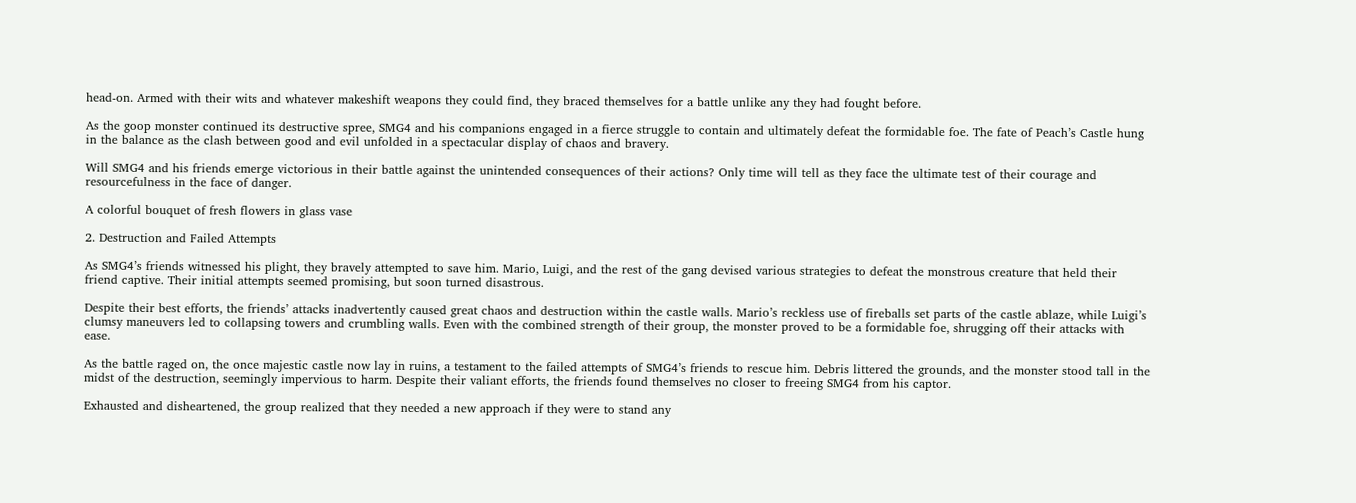head-on. Armed with their wits and whatever makeshift weapons they could find, they braced themselves for a battle unlike any they had fought before.

As the goop monster continued its destructive spree, SMG4 and his companions engaged in a fierce struggle to contain and ultimately defeat the formidable foe. The fate of Peach’s Castle hung in the balance as the clash between good and evil unfolded in a spectacular display of chaos and bravery.

Will SMG4 and his friends emerge victorious in their battle against the unintended consequences of their actions? Only time will tell as they face the ultimate test of their courage and resourcefulness in the face of danger.

A colorful bouquet of fresh flowers in glass vase

2. Destruction and Failed Attempts

As SMG4’s friends witnessed his plight, they bravely attempted to save him. Mario, Luigi, and the rest of the gang devised various strategies to defeat the monstrous creature that held their friend captive. Their initial attempts seemed promising, but soon turned disastrous.

Despite their best efforts, the friends’ attacks inadvertently caused great chaos and destruction within the castle walls. Mario’s reckless use of fireballs set parts of the castle ablaze, while Luigi’s clumsy maneuvers led to collapsing towers and crumbling walls. Even with the combined strength of their group, the monster proved to be a formidable foe, shrugging off their attacks with ease.

As the battle raged on, the once majestic castle now lay in ruins, a testament to the failed attempts of SMG4’s friends to rescue him. Debris littered the grounds, and the monster stood tall in the midst of the destruction, seemingly impervious to harm. Despite their valiant efforts, the friends found themselves no closer to freeing SMG4 from his captor.

Exhausted and disheartened, the group realized that they needed a new approach if they were to stand any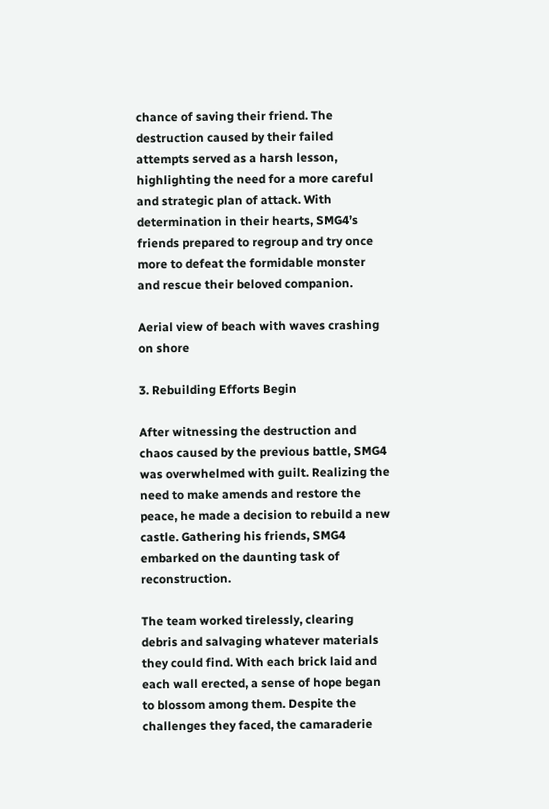chance of saving their friend. The destruction caused by their failed attempts served as a harsh lesson, highlighting the need for a more careful and strategic plan of attack. With determination in their hearts, SMG4’s friends prepared to regroup and try once more to defeat the formidable monster and rescue their beloved companion.

Aerial view of beach with waves crashing on shore

3. Rebuilding Efforts Begin

After witnessing the destruction and chaos caused by the previous battle, SMG4 was overwhelmed with guilt. Realizing the need to make amends and restore the peace, he made a decision to rebuild a new castle. Gathering his friends, SMG4 embarked on the daunting task of reconstruction.

The team worked tirelessly, clearing debris and salvaging whatever materials they could find. With each brick laid and each wall erected, a sense of hope began to blossom among them. Despite the challenges they faced, the camaraderie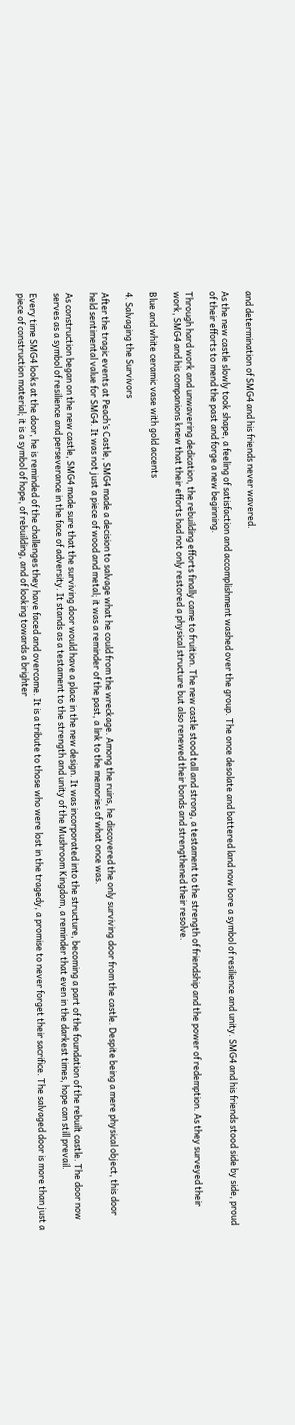and determination of SMG4 and his friends never wavered.

As the new castle slowly took shape, a feeling of satisfaction and accomplishment washed over the group. The once desolate and battered land now bore a symbol of resilience and unity. SMG4 and his friends stood side by side, proud of their efforts to mend the past and forge a new beginning.

Through hard work and unwavering dedication, the rebuilding efforts finally came to fruition. The new castle stood tall and strong, a testament to the strength of friendship and the power of redemption. As they surveyed their work, SMG4 and his companions knew that their efforts had not only restored a physical structure but also renewed their bonds and strengthened their resolve.

Blue and white ceramic vase with gold accents

4. Salvaging the Survivors

After the tragic events at Peach’s Castle, SMG4 made a decision to salvage what he could from the wreckage. Among the ruins, he discovered the only surviving door from the castle. Despite being a mere physical object, this door held sentimental value for SMG4. It was not just a piece of wood and metal; it was a reminder of the past, a link to the memories of what once was.

As construction began on the new castle, SMG4 made sure that the surviving door would have a place in the new design. It was incorporated into the structure, becoming a part of the foundation of the rebuilt castle. The door now serves as a symbol of resilience and perseverance in the face of adversity. It stands as a testament to the strength and unity of the Mushroom Kingdom, a reminder that even in the darkest times, hope can still prevail.

Every time SMG4 looks at the door, he is reminded of the challenges they have faced and overcome. It is a tribute to those who were lost in the tragedy, a promise to never forget their sacrifice. The salvaged door is more than just a piece of construction material; it is a symbol of hope, of rebuilding, and of looking towards a brighter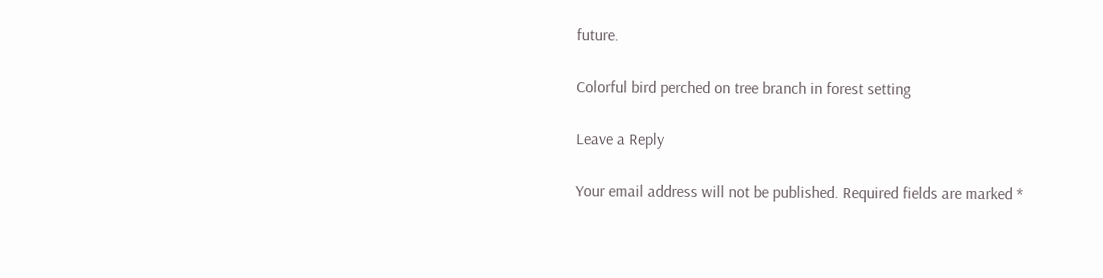future.

Colorful bird perched on tree branch in forest setting

Leave a Reply

Your email address will not be published. Required fields are marked *